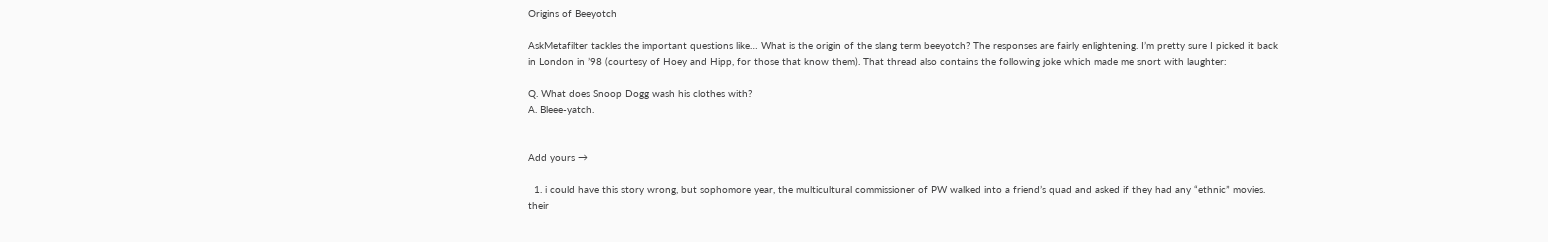Origins of Beeyotch

AskMetafilter tackles the important questions like… What is the origin of the slang term beeyotch? The responses are fairly enlightening. I’m pretty sure I picked it back in London in ’98 (courtesy of Hoey and Hipp, for those that know them). That thread also contains the following joke which made me snort with laughter:

Q. What does Snoop Dogg wash his clothes with?
A. Bleee-yatch.


Add yours →

  1. i could have this story wrong, but sophomore year, the multicultural commissioner of PW walked into a friend’s quad and asked if they had any “ethnic” movies. their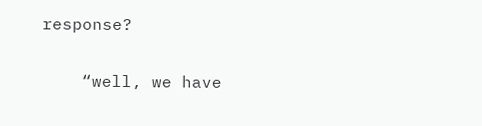response?

    “well, we have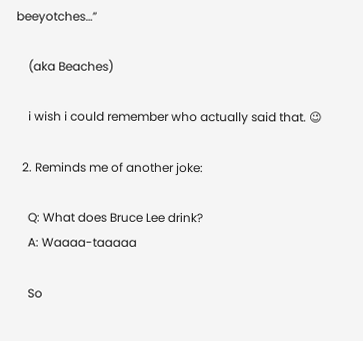beeyotches…”

    (aka Beaches)

    i wish i could remember who actually said that. 😉

  2. Reminds me of another joke:

    Q: What does Bruce Lee drink?
    A: Waaaa-taaaaa

    So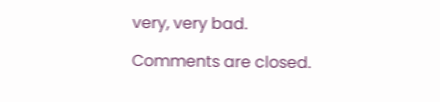very, very bad.

Comments are closed.